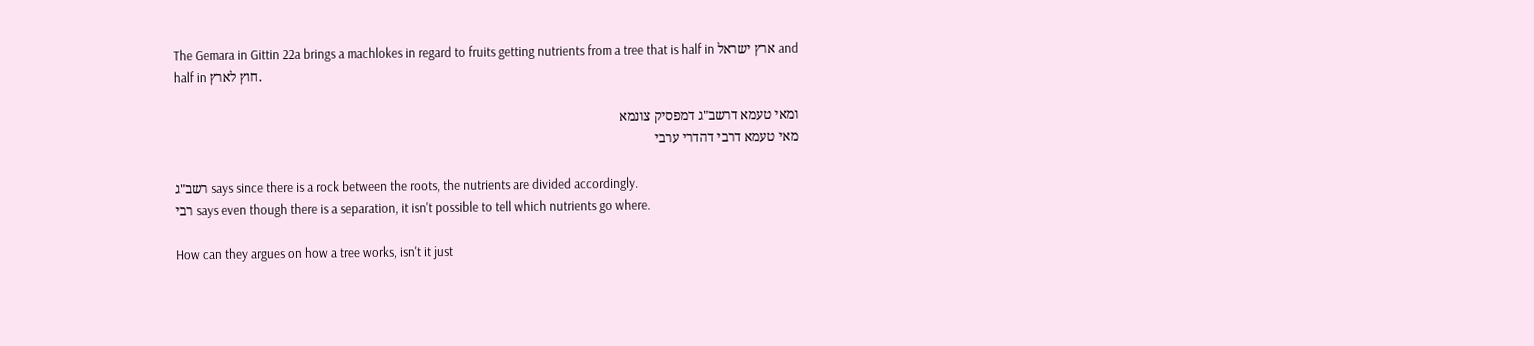The Gemara in Gittin 22a brings a machlokes in regard to fruits getting nutrients from a tree that is half in ארץ ישראל and half in חוץ לארץ.

ומאי טעמא דרשב"ג דמפסיק צונמא
מאי טעמא דרבי דהדרי ערבי

רשב"ג says since there is a rock between the roots, the nutrients are divided accordingly.
רבי says even though there is a separation, it isn't possible to tell which nutrients go where.

How can they argues on how a tree works, isn't it just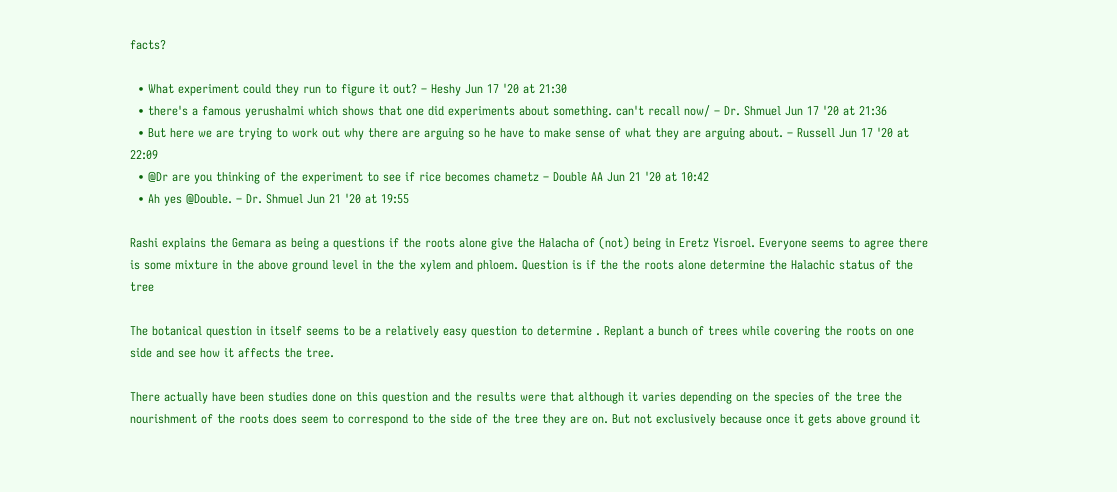facts?

  • What experiment could they run to figure it out? – Heshy Jun 17 '20 at 21:30
  • there's a famous yerushalmi which shows that one did experiments about something. can't recall now/ – Dr. Shmuel Jun 17 '20 at 21:36
  • But here we are trying to work out why there are arguing so he have to make sense of what they are arguing about. – Russell Jun 17 '20 at 22:09
  • @Dr are you thinking of the experiment to see if rice becomes chametz – Double AA Jun 21 '20 at 10:42
  • Ah yes @Double. – Dr. Shmuel Jun 21 '20 at 19:55

Rashi explains the Gemara as being a questions if the roots alone give the Halacha of (not) being in Eretz Yisroel. Everyone seems to agree there is some mixture in the above ground level in the the xylem and phloem. Question is if the the roots alone determine the Halachic status of the tree

The botanical question in itself seems to be a relatively easy question to determine . Replant a bunch of trees while covering the roots on one side and see how it affects the tree.

There actually have been studies done on this question and the results were that although it varies depending on the species of the tree the nourishment of the roots does seem to correspond to the side of the tree they are on. But not exclusively because once it gets above ground it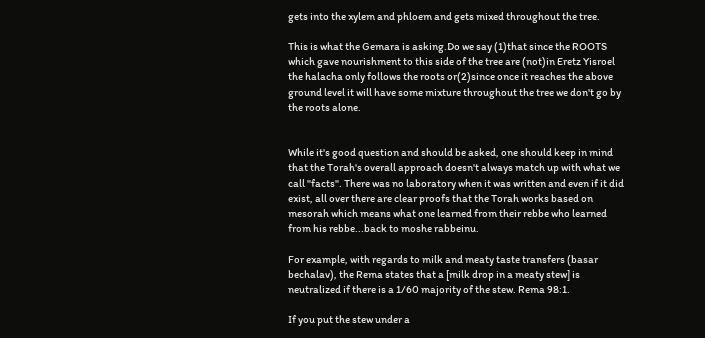gets into the xylem and phloem and gets mixed throughout the tree.

This is what the Gemara is asking.Do we say (1)that since the ROOTS which gave nourishment to this side of the tree are (not)in Eretz Yisroel the halacha only follows the roots or(2)since once it reaches the above ground level it will have some mixture throughout the tree we don't go by the roots alone.


While it's good question and should be asked, one should keep in mind that the Torah's overall approach doesn't always match up with what we call "facts". There was no laboratory when it was written and even if it did exist, all over there are clear proofs that the Torah works based on mesorah which means what one learned from their rebbe who learned from his rebbe...back to moshe rabbeinu.

For example, with regards to milk and meaty taste transfers (basar bechalav), the Rema states that a [milk drop in a meaty stew] is neutralized if there is a 1/60 majority of the stew. Rema 98:1.

If you put the stew under a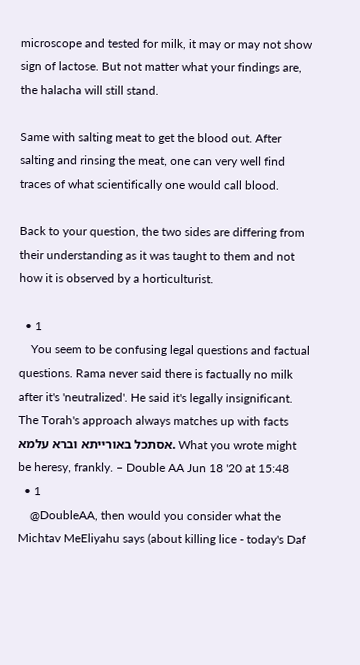microscope and tested for milk, it may or may not show sign of lactose. But not matter what your findings are, the halacha will still stand.

Same with salting meat to get the blood out. After salting and rinsing the meat, one can very well find traces of what scientifically one would call blood.

Back to your question, the two sides are differing from their understanding as it was taught to them and not how it is observed by a horticulturist.

  • 1
    You seem to be confusing legal questions and factual questions. Rama never said there is factually no milk after it's 'neutralized'. He said it's legally insignificant. The Torah's approach always matches up with facts אסתכל באורייתא וברא עלמא. What you wrote might be heresy, frankly. – Double AA Jun 18 '20 at 15:48
  • 1
    @DoubleAA, then would you consider what the Michtav MeEliyahu says (about killing lice - today's Daf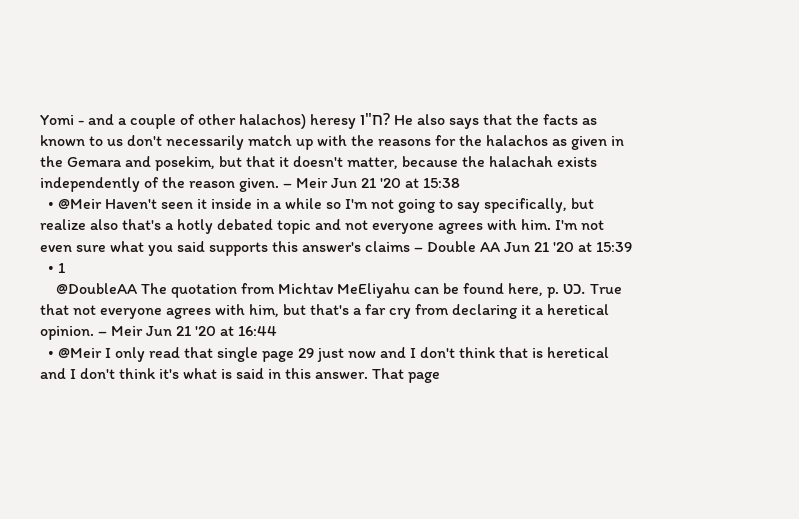Yomi - and a couple of other halachos) heresy ח"ו? He also says that the facts as known to us don't necessarily match up with the reasons for the halachos as given in the Gemara and posekim, but that it doesn't matter, because the halachah exists independently of the reason given. – Meir Jun 21 '20 at 15:38
  • @Meir Haven't seen it inside in a while so I'm not going to say specifically, but realize also that's a hotly debated topic and not everyone agrees with him. I'm not even sure what you said supports this answer's claims – Double AA Jun 21 '20 at 15:39
  • 1
    @DoubleAA The quotation from Michtav MeEliyahu can be found here, p. כט. True that not everyone agrees with him, but that's a far cry from declaring it a heretical opinion. – Meir Jun 21 '20 at 16:44
  • @Meir I only read that single page 29 just now and I don't think that is heretical and I don't think it's what is said in this answer. That page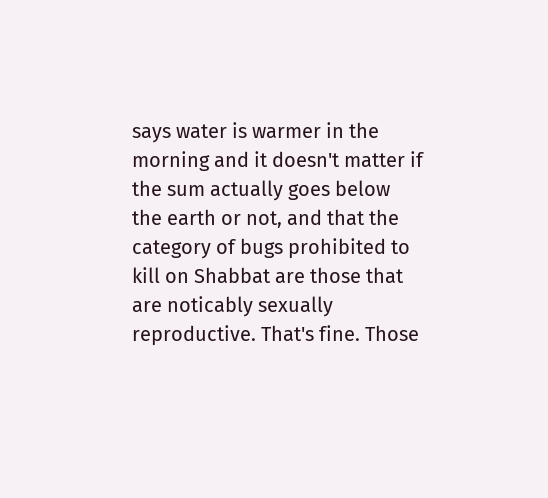says water is warmer in the morning and it doesn't matter if the sum actually goes below the earth or not, and that the category of bugs prohibited to kill on Shabbat are those that are noticably sexually reproductive. That's fine. Those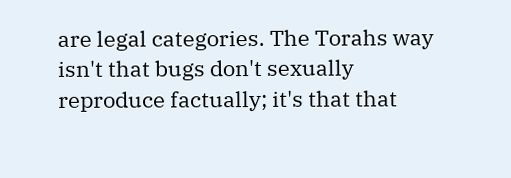are legal categories. The Torahs way isn't that bugs don't sexually reproduce factually; it's that that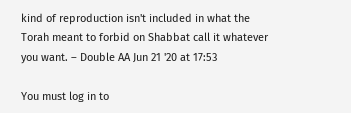kind of reproduction isn't included in what the Torah meant to forbid on Shabbat call it whatever you want. – Double AA Jun 21 '20 at 17:53

You must log in to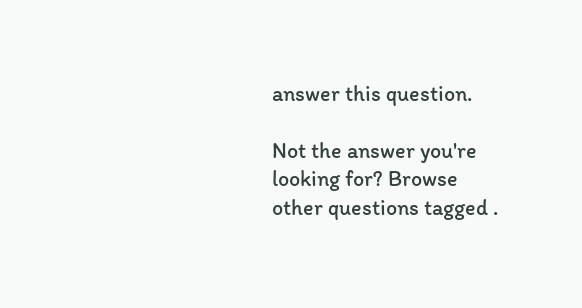answer this question.

Not the answer you're looking for? Browse other questions tagged .